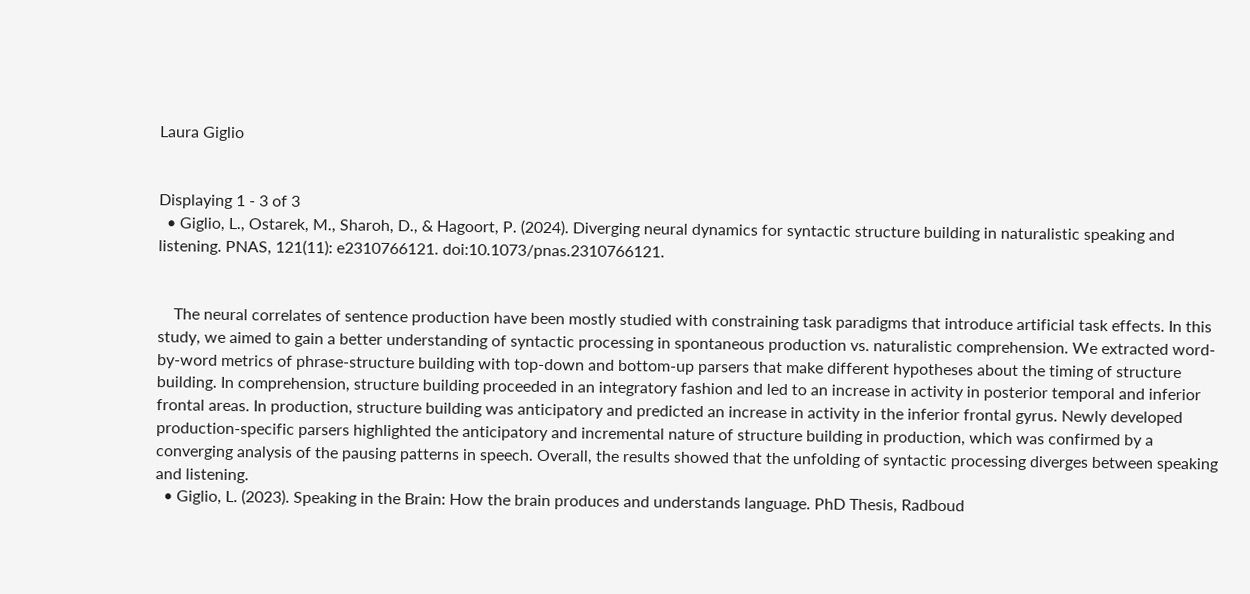Laura Giglio


Displaying 1 - 3 of 3
  • Giglio, L., Ostarek, M., Sharoh, D., & Hagoort, P. (2024). Diverging neural dynamics for syntactic structure building in naturalistic speaking and listening. PNAS, 121(11): e2310766121. doi:10.1073/pnas.2310766121.


    The neural correlates of sentence production have been mostly studied with constraining task paradigms that introduce artificial task effects. In this study, we aimed to gain a better understanding of syntactic processing in spontaneous production vs. naturalistic comprehension. We extracted word-by-word metrics of phrase-structure building with top-down and bottom-up parsers that make different hypotheses about the timing of structure building. In comprehension, structure building proceeded in an integratory fashion and led to an increase in activity in posterior temporal and inferior frontal areas. In production, structure building was anticipatory and predicted an increase in activity in the inferior frontal gyrus. Newly developed production-specific parsers highlighted the anticipatory and incremental nature of structure building in production, which was confirmed by a converging analysis of the pausing patterns in speech. Overall, the results showed that the unfolding of syntactic processing diverges between speaking and listening.
  • Giglio, L. (2023). Speaking in the Brain: How the brain produces and understands language. PhD Thesis, Radboud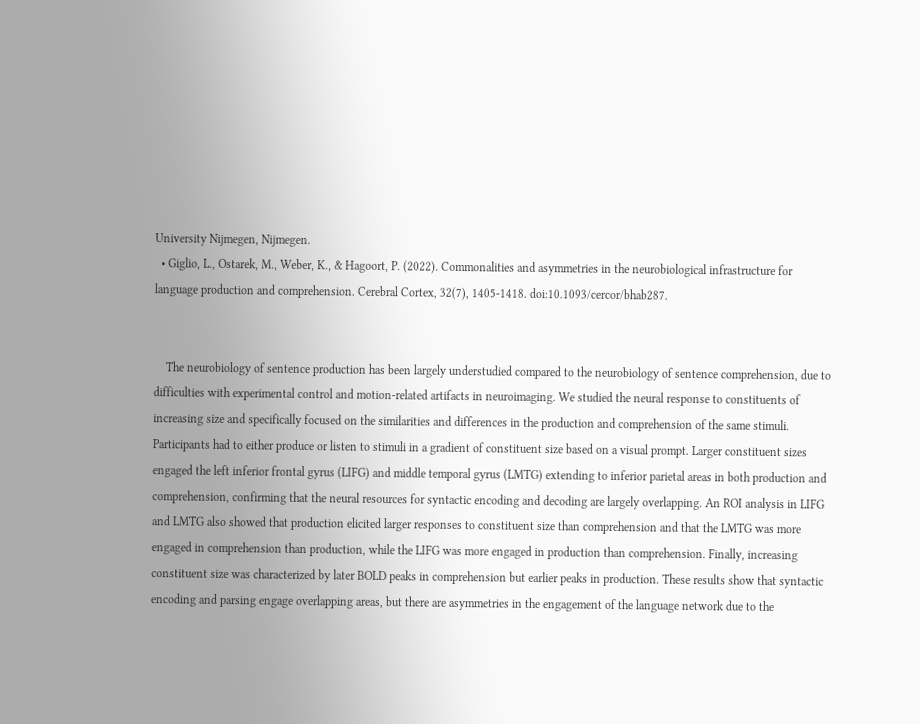University Nijmegen, Nijmegen.
  • Giglio, L., Ostarek, M., Weber, K., & Hagoort, P. (2022). Commonalities and asymmetries in the neurobiological infrastructure for language production and comprehension. Cerebral Cortex, 32(7), 1405-1418. doi:10.1093/cercor/bhab287.


    The neurobiology of sentence production has been largely understudied compared to the neurobiology of sentence comprehension, due to difficulties with experimental control and motion-related artifacts in neuroimaging. We studied the neural response to constituents of increasing size and specifically focused on the similarities and differences in the production and comprehension of the same stimuli. Participants had to either produce or listen to stimuli in a gradient of constituent size based on a visual prompt. Larger constituent sizes engaged the left inferior frontal gyrus (LIFG) and middle temporal gyrus (LMTG) extending to inferior parietal areas in both production and comprehension, confirming that the neural resources for syntactic encoding and decoding are largely overlapping. An ROI analysis in LIFG and LMTG also showed that production elicited larger responses to constituent size than comprehension and that the LMTG was more engaged in comprehension than production, while the LIFG was more engaged in production than comprehension. Finally, increasing constituent size was characterized by later BOLD peaks in comprehension but earlier peaks in production. These results show that syntactic encoding and parsing engage overlapping areas, but there are asymmetries in the engagement of the language network due to the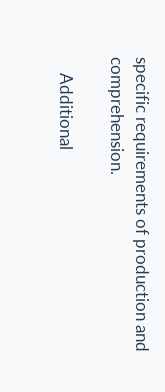specific requirements of production and comprehension.

    Additional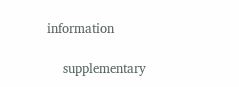information

    supplementary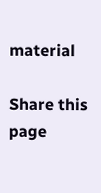material

Share this page